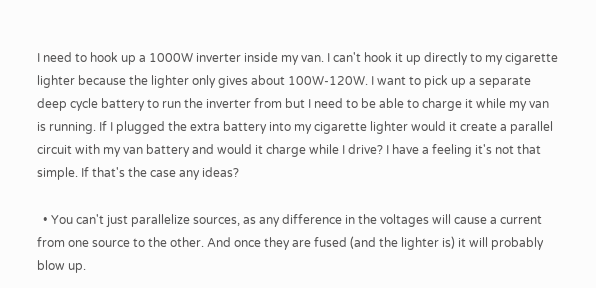I need to hook up a 1000W inverter inside my van. I can't hook it up directly to my cigarette lighter because the lighter only gives about 100W-120W. I want to pick up a separate deep cycle battery to run the inverter from but I need to be able to charge it while my van is running. If I plugged the extra battery into my cigarette lighter would it create a parallel circuit with my van battery and would it charge while I drive? I have a feeling it's not that simple. If that's the case any ideas?

  • You can't just parallelize sources, as any difference in the voltages will cause a current from one source to the other. And once they are fused (and the lighter is) it will probably blow up.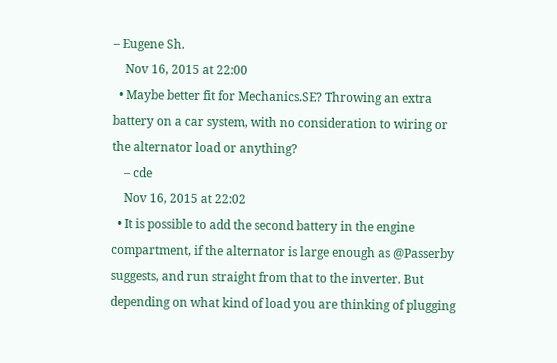– Eugene Sh.
    Nov 16, 2015 at 22:00
  • Maybe better fit for Mechanics.SE? Throwing an extra battery on a car system, with no consideration to wiring or the alternator load or anything?
    – cde
    Nov 16, 2015 at 22:02
  • It is possible to add the second battery in the engine compartment, if the alternator is large enough as @Passerby suggests, and run straight from that to the inverter. But depending on what kind of load you are thinking of plugging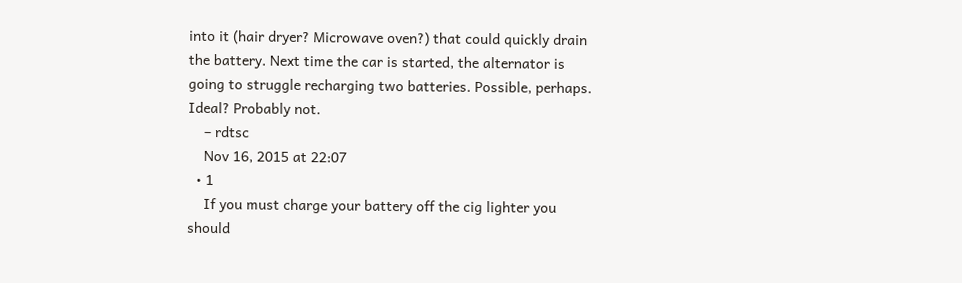into it (hair dryer? Microwave oven?) that could quickly drain the battery. Next time the car is started, the alternator is going to struggle recharging two batteries. Possible, perhaps. Ideal? Probably not.
    – rdtsc
    Nov 16, 2015 at 22:07
  • 1
    If you must charge your battery off the cig lighter you should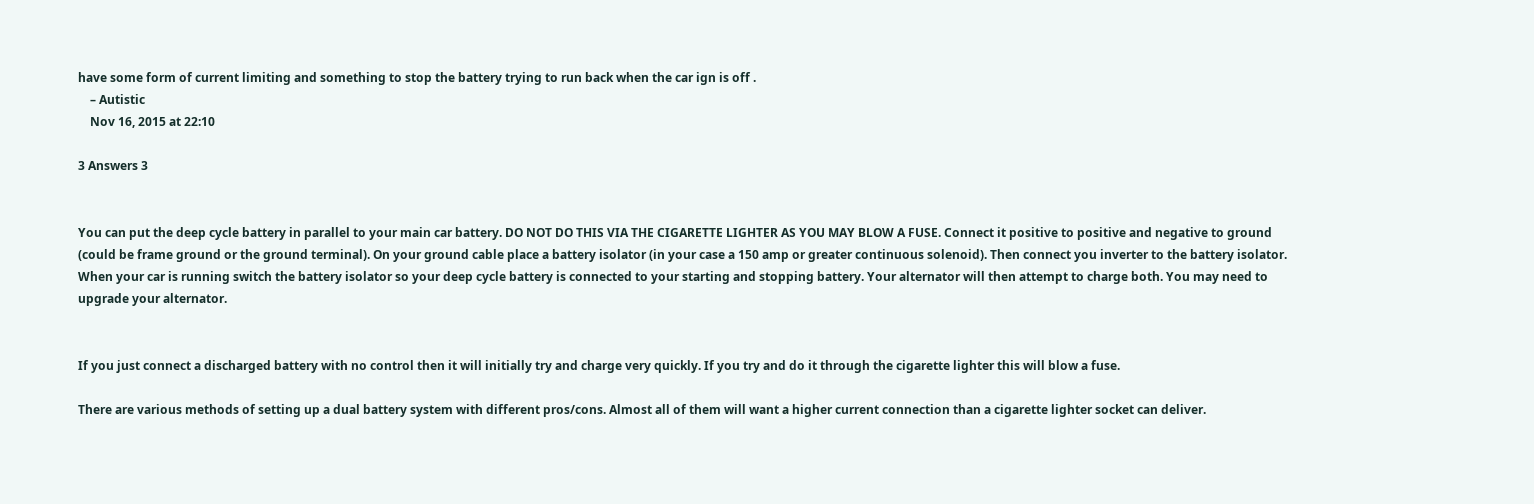have some form of current limiting and something to stop the battery trying to run back when the car ign is off .
    – Autistic
    Nov 16, 2015 at 22:10

3 Answers 3


You can put the deep cycle battery in parallel to your main car battery. DO NOT DO THIS VIA THE CIGARETTE LIGHTER AS YOU MAY BLOW A FUSE. Connect it positive to positive and negative to ground (could be frame ground or the ground terminal). On your ground cable place a battery isolator (in your case a 150 amp or greater continuous solenoid). Then connect you inverter to the battery isolator. When your car is running switch the battery isolator so your deep cycle battery is connected to your starting and stopping battery. Your alternator will then attempt to charge both. You may need to upgrade your alternator.


If you just connect a discharged battery with no control then it will initially try and charge very quickly. If you try and do it through the cigarette lighter this will blow a fuse.

There are various methods of setting up a dual battery system with different pros/cons. Almost all of them will want a higher current connection than a cigarette lighter socket can deliver.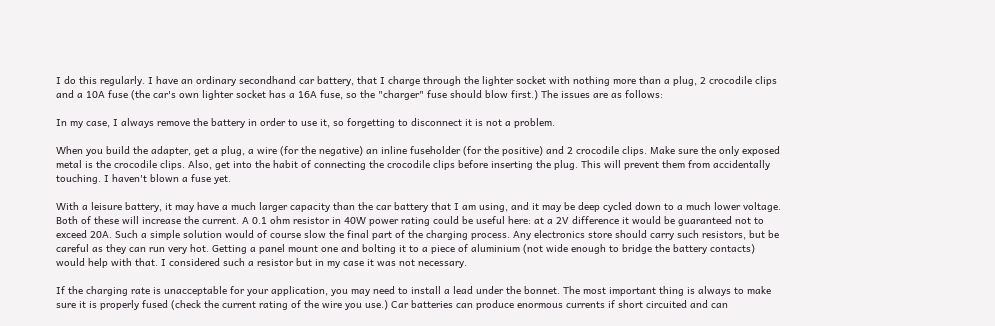I do this regularly. I have an ordinary secondhand car battery, that I charge through the lighter socket with nothing more than a plug, 2 crocodile clips and a 10A fuse (the car's own lighter socket has a 16A fuse, so the "charger" fuse should blow first.) The issues are as follows:

In my case, I always remove the battery in order to use it, so forgetting to disconnect it is not a problem.

When you build the adapter, get a plug, a wire (for the negative) an inline fuseholder (for the positive) and 2 crocodile clips. Make sure the only exposed metal is the crocodile clips. Also, get into the habit of connecting the crocodile clips before inserting the plug. This will prevent them from accidentally touching. I haven't blown a fuse yet.

With a leisure battery, it may have a much larger capacity than the car battery that I am using, and it may be deep cycled down to a much lower voltage. Both of these will increase the current. A 0.1 ohm resistor in 40W power rating could be useful here: at a 2V difference it would be guaranteed not to exceed 20A. Such a simple solution would of course slow the final part of the charging process. Any electronics store should carry such resistors, but be careful as they can run very hot. Getting a panel mount one and bolting it to a piece of aluminium (not wide enough to bridge the battery contacts) would help with that. I considered such a resistor but in my case it was not necessary.

If the charging rate is unacceptable for your application, you may need to install a lead under the bonnet. The most important thing is always to make sure it is properly fused (check the current rating of the wire you use.) Car batteries can produce enormous currents if short circuited and can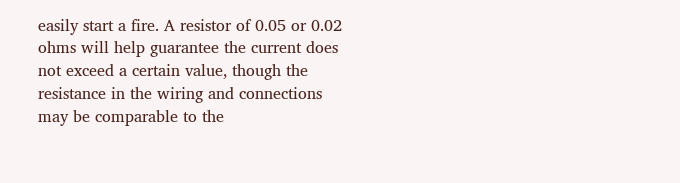easily start a fire. A resistor of 0.05 or 0.02 ohms will help guarantee the current does not exceed a certain value, though the resistance in the wiring and connections may be comparable to the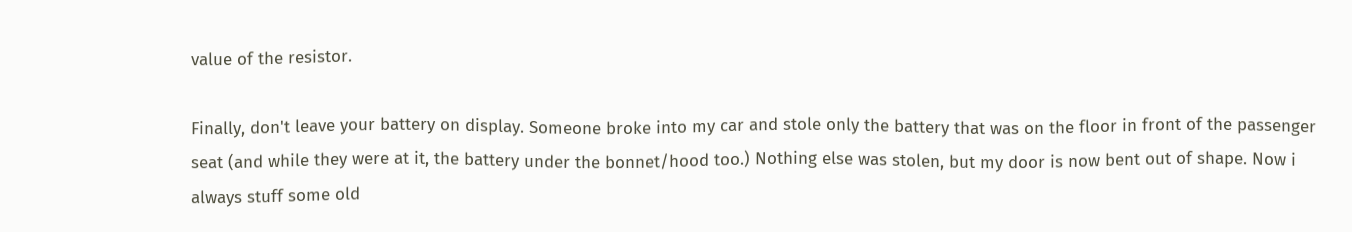value of the resistor.

Finally, don't leave your battery on display. Someone broke into my car and stole only the battery that was on the floor in front of the passenger seat (and while they were at it, the battery under the bonnet/hood too.) Nothing else was stolen, but my door is now bent out of shape. Now i always stuff some old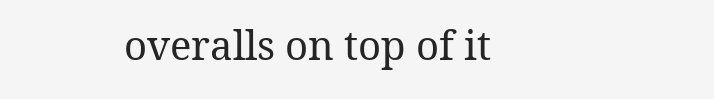overalls on top of it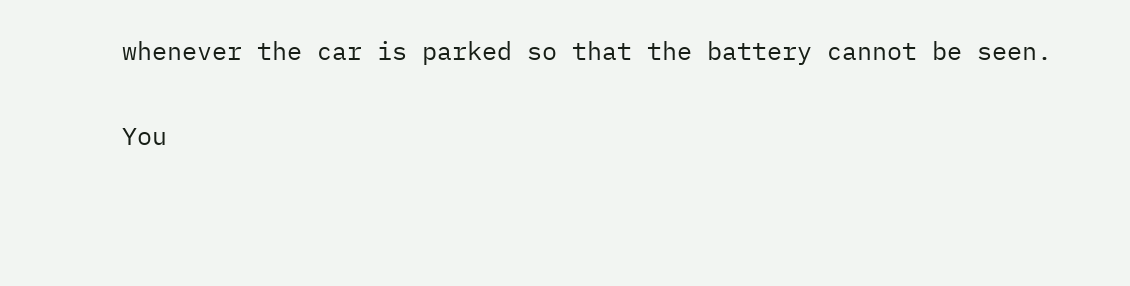whenever the car is parked so that the battery cannot be seen.

You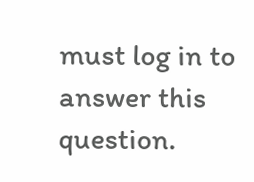must log in to answer this question.